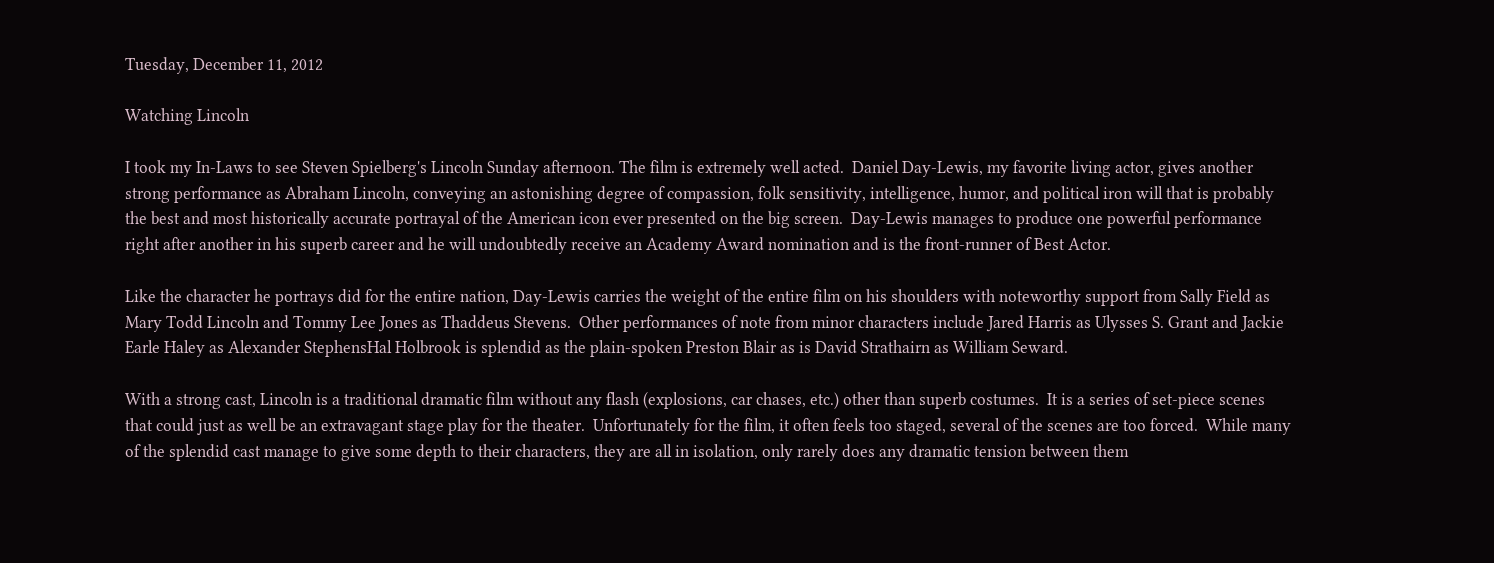Tuesday, December 11, 2012

Watching Lincoln

I took my In-Laws to see Steven Spielberg's Lincoln Sunday afternoon. The film is extremely well acted.  Daniel Day-Lewis, my favorite living actor, gives another strong performance as Abraham Lincoln, conveying an astonishing degree of compassion, folk sensitivity, intelligence, humor, and political iron will that is probably the best and most historically accurate portrayal of the American icon ever presented on the big screen.  Day-Lewis manages to produce one powerful performance right after another in his superb career and he will undoubtedly receive an Academy Award nomination and is the front-runner of Best Actor.

Like the character he portrays did for the entire nation, Day-Lewis carries the weight of the entire film on his shoulders with noteworthy support from Sally Field as Mary Todd Lincoln and Tommy Lee Jones as Thaddeus Stevens.  Other performances of note from minor characters include Jared Harris as Ulysses S. Grant and Jackie Earle Haley as Alexander StephensHal Holbrook is splendid as the plain-spoken Preston Blair as is David Strathairn as William Seward.

With a strong cast, Lincoln is a traditional dramatic film without any flash (explosions, car chases, etc.) other than superb costumes.  It is a series of set-piece scenes that could just as well be an extravagant stage play for the theater.  Unfortunately for the film, it often feels too staged, several of the scenes are too forced.  While many of the splendid cast manage to give some depth to their characters, they are all in isolation, only rarely does any dramatic tension between them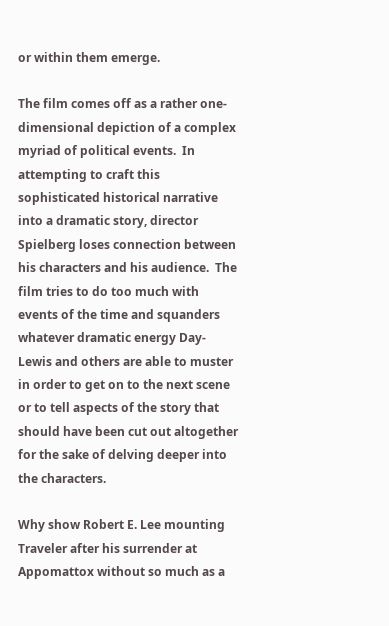or within them emerge.

The film comes off as a rather one-dimensional depiction of a complex myriad of political events.  In attempting to craft this sophisticated historical narrative into a dramatic story, director Spielberg loses connection between his characters and his audience.  The film tries to do too much with events of the time and squanders whatever dramatic energy Day-Lewis and others are able to muster in order to get on to the next scene or to tell aspects of the story that should have been cut out altogether for the sake of delving deeper into the characters.

Why show Robert E. Lee mounting Traveler after his surrender at Appomattox without so much as a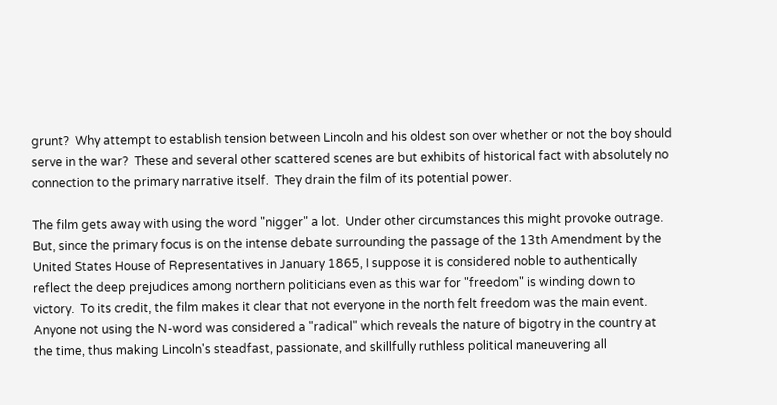grunt?  Why attempt to establish tension between Lincoln and his oldest son over whether or not the boy should serve in the war?  These and several other scattered scenes are but exhibits of historical fact with absolutely no connection to the primary narrative itself.  They drain the film of its potential power.

The film gets away with using the word "nigger" a lot.  Under other circumstances this might provoke outrage.  But, since the primary focus is on the intense debate surrounding the passage of the 13th Amendment by the United States House of Representatives in January 1865, I suppose it is considered noble to authentically reflect the deep prejudices among northern politicians even as this war for "freedom" is winding down to victory.  To its credit, the film makes it clear that not everyone in the north felt freedom was the main event.  Anyone not using the N-word was considered a "radical" which reveals the nature of bigotry in the country at the time, thus making Lincoln's steadfast, passionate, and skillfully ruthless political maneuvering all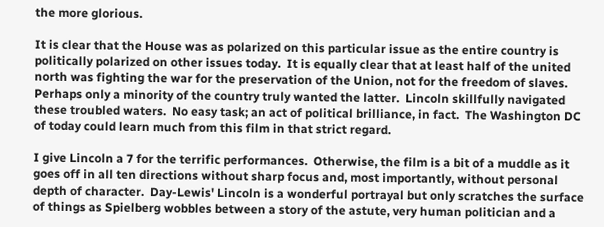the more glorious.

It is clear that the House was as polarized on this particular issue as the entire country is politically polarized on other issues today.  It is equally clear that at least half of the united north was fighting the war for the preservation of the Union, not for the freedom of slaves.  Perhaps only a minority of the country truly wanted the latter.  Lincoln skillfully navigated these troubled waters.  No easy task; an act of political brilliance, in fact.  The Washington DC of today could learn much from this film in that strict regard.

I give Lincoln a 7 for the terrific performances.  Otherwise, the film is a bit of a muddle as it goes off in all ten directions without sharp focus and, most importantly, without personal depth of character.  Day-Lewis' Lincoln is a wonderful portrayal but only scratches the surface of things as Spielberg wobbles between a story of the astute, very human politician and a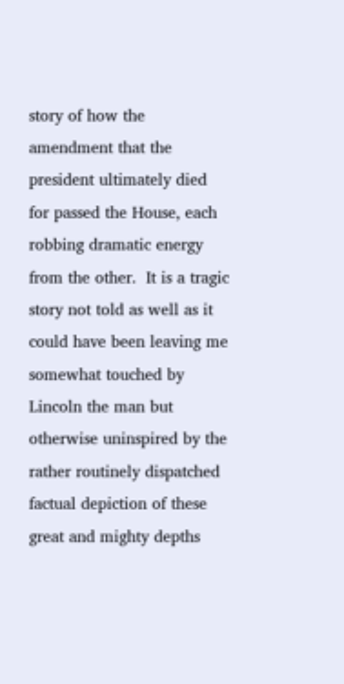story of how the amendment that the president ultimately died for passed the House, each robbing dramatic energy from the other.  It is a tragic story not told as well as it could have been leaving me somewhat touched by Lincoln the man but otherwise uninspired by the rather routinely dispatched factual depiction of these great and mighty depths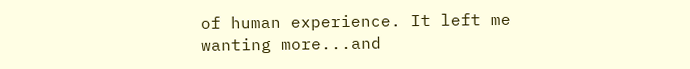of human experience. It left me wanting more...and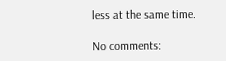less at the same time.

No comments: